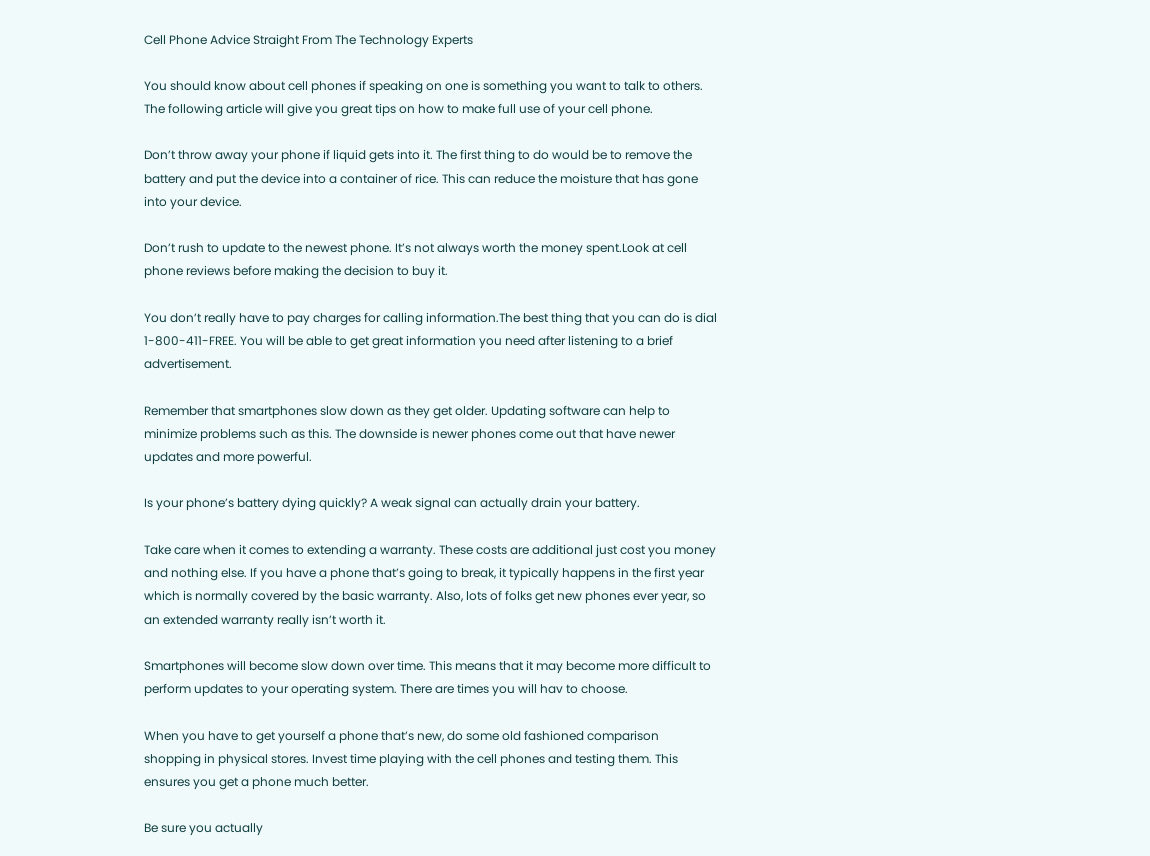Cell Phone Advice Straight From The Technology Experts

You should know about cell phones if speaking on one is something you want to talk to others. The following article will give you great tips on how to make full use of your cell phone.

Don’t throw away your phone if liquid gets into it. The first thing to do would be to remove the battery and put the device into a container of rice. This can reduce the moisture that has gone into your device.

Don’t rush to update to the newest phone. It’s not always worth the money spent.Look at cell phone reviews before making the decision to buy it.

You don’t really have to pay charges for calling information.The best thing that you can do is dial 1-800-411-FREE. You will be able to get great information you need after listening to a brief advertisement.

Remember that smartphones slow down as they get older. Updating software can help to minimize problems such as this. The downside is newer phones come out that have newer updates and more powerful.

Is your phone’s battery dying quickly? A weak signal can actually drain your battery.

Take care when it comes to extending a warranty. These costs are additional just cost you money and nothing else. If you have a phone that’s going to break, it typically happens in the first year which is normally covered by the basic warranty. Also, lots of folks get new phones ever year, so an extended warranty really isn’t worth it.

Smartphones will become slow down over time. This means that it may become more difficult to perform updates to your operating system. There are times you will hav to choose.

When you have to get yourself a phone that’s new, do some old fashioned comparison shopping in physical stores. Invest time playing with the cell phones and testing them. This ensures you get a phone much better.

Be sure you actually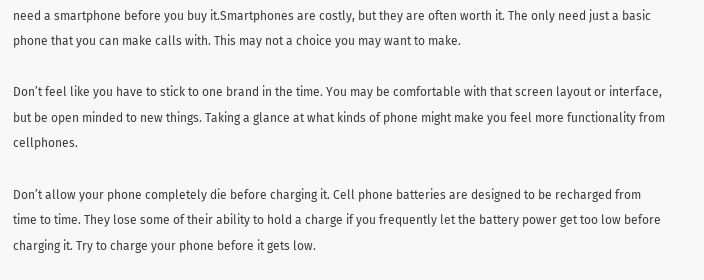need a smartphone before you buy it.Smartphones are costly, but they are often worth it. The only need just a basic phone that you can make calls with. This may not a choice you may want to make.

Don’t feel like you have to stick to one brand in the time. You may be comfortable with that screen layout or interface, but be open minded to new things. Taking a glance at what kinds of phone might make you feel more functionality from cellphones.

Don’t allow your phone completely die before charging it. Cell phone batteries are designed to be recharged from time to time. They lose some of their ability to hold a charge if you frequently let the battery power get too low before charging it. Try to charge your phone before it gets low.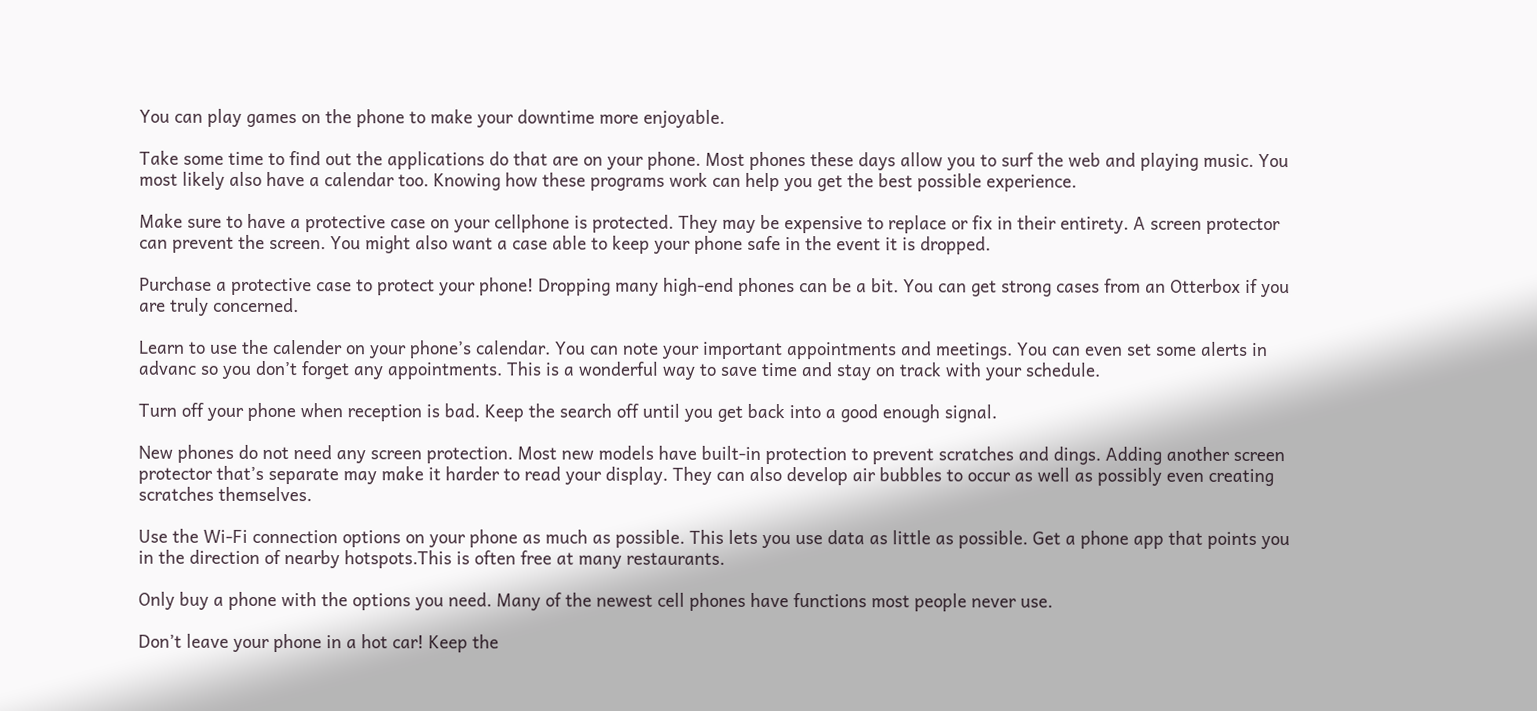You can play games on the phone to make your downtime more enjoyable.

Take some time to find out the applications do that are on your phone. Most phones these days allow you to surf the web and playing music. You most likely also have a calendar too. Knowing how these programs work can help you get the best possible experience.

Make sure to have a protective case on your cellphone is protected. They may be expensive to replace or fix in their entirety. A screen protector can prevent the screen. You might also want a case able to keep your phone safe in the event it is dropped.

Purchase a protective case to protect your phone! Dropping many high-end phones can be a bit. You can get strong cases from an Otterbox if you are truly concerned.

Learn to use the calender on your phone’s calendar. You can note your important appointments and meetings. You can even set some alerts in advanc so you don’t forget any appointments. This is a wonderful way to save time and stay on track with your schedule.

Turn off your phone when reception is bad. Keep the search off until you get back into a good enough signal.

New phones do not need any screen protection. Most new models have built-in protection to prevent scratches and dings. Adding another screen protector that’s separate may make it harder to read your display. They can also develop air bubbles to occur as well as possibly even creating scratches themselves.

Use the Wi-Fi connection options on your phone as much as possible. This lets you use data as little as possible. Get a phone app that points you in the direction of nearby hotspots.This is often free at many restaurants.

Only buy a phone with the options you need. Many of the newest cell phones have functions most people never use.

Don’t leave your phone in a hot car! Keep the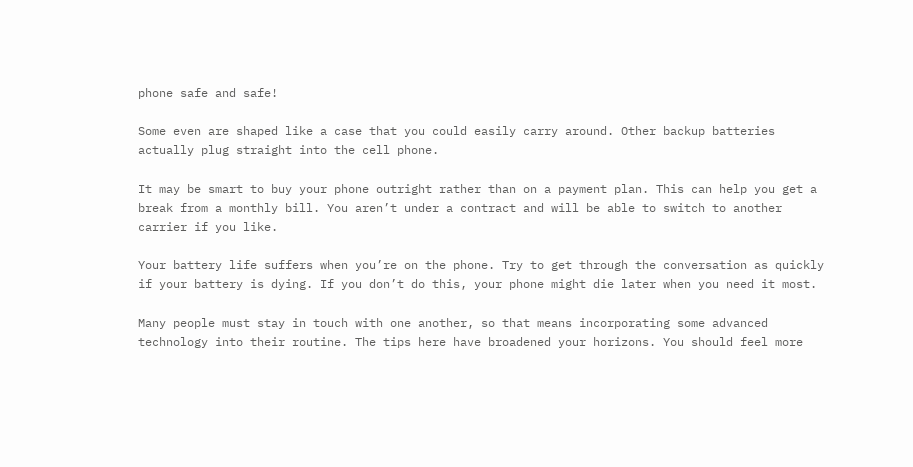phone safe and safe!

Some even are shaped like a case that you could easily carry around. Other backup batteries actually plug straight into the cell phone.

It may be smart to buy your phone outright rather than on a payment plan. This can help you get a break from a monthly bill. You aren’t under a contract and will be able to switch to another carrier if you like.

Your battery life suffers when you’re on the phone. Try to get through the conversation as quickly if your battery is dying. If you don’t do this, your phone might die later when you need it most.

Many people must stay in touch with one another, so that means incorporating some advanced technology into their routine. The tips here have broadened your horizons. You should feel more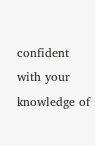confident with your knowledge of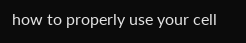how to properly use your cell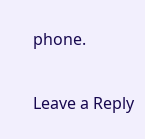phone.

Leave a Reply